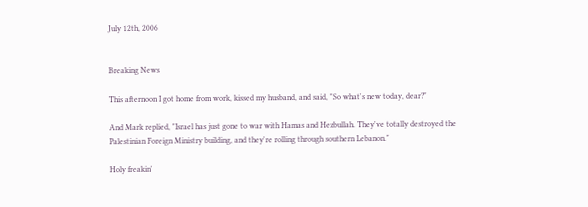July 12th, 2006


Breaking News

This afternoon I got home from work, kissed my husband, and said, "So what's new today, dear?"

And Mark replied, "Israel has just gone to war with Hamas and Hezbullah. They've totally destroyed the Palestinian Foreign Ministry building, and they're rolling through southern Lebanon."

Holy freakin'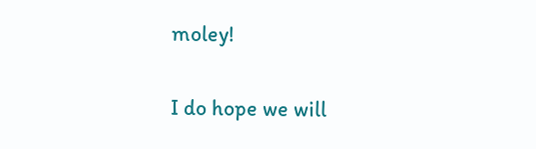moley!

I do hope we will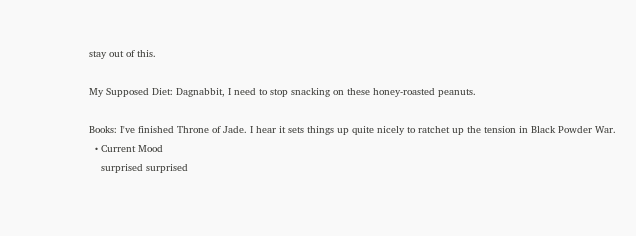stay out of this.

My Supposed Diet: Dagnabbit, I need to stop snacking on these honey-roasted peanuts.

Books: I've finished Throne of Jade. I hear it sets things up quite nicely to ratchet up the tension in Black Powder War.
  • Current Mood
    surprised surprised